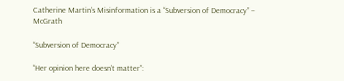Catherine Martin’s Misinformation is a “Subversion of Democracy” – McGrath

“Subversion of Democracy”

“Her opinion here doesn’t matter”: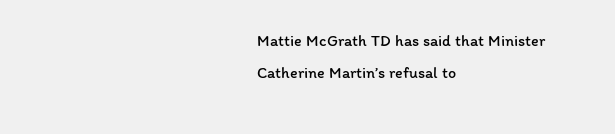Mattie McGrath TD has said that Minister Catherine Martin’s refusal to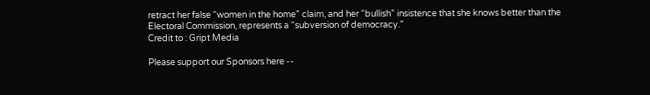retract her false “women in the home” claim, and her “bullish” insistence that she knows better than the Electoral Commission, represents a “subversion of democracy.”
Credit to : Gript Media

Please support our Sponsors here --